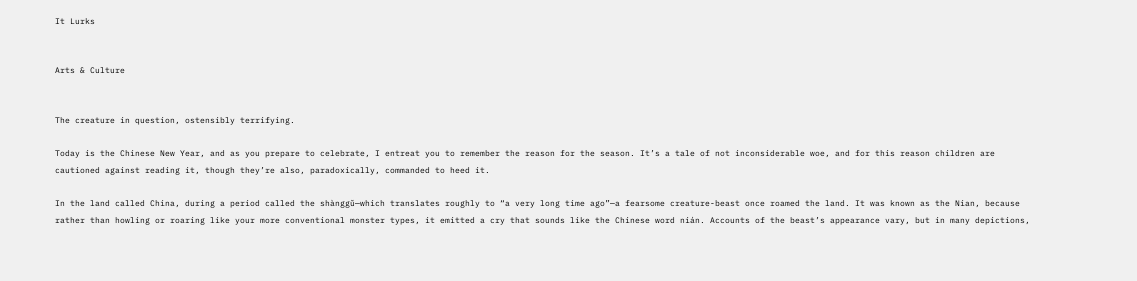It Lurks


Arts & Culture


The creature in question, ostensibly terrifying.

Today is the Chinese New Year, and as you prepare to celebrate, I entreat you to remember the reason for the season. It’s a tale of not inconsiderable woe, and for this reason children are cautioned against reading it, though they’re also, paradoxically, commanded to heed it.

In the land called China, during a period called the shànggǔ—which translates roughly to “a very long time ago”—a fearsome creature-beast once roamed the land. It was known as the Nian, because rather than howling or roaring like your more conventional monster types, it emitted a cry that sounds like the Chinese word nián. Accounts of the beast’s appearance vary, but in many depictions,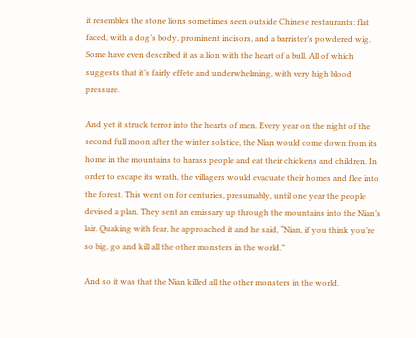it resembles the stone lions sometimes seen outside Chinese restaurants: flat faced, with a dog’s body, prominent incisors, and a barrister’s powdered wig. Some have even described it as a lion with the heart of a bull. All of which suggests that it’s fairly effete and underwhelming, with very high blood pressure.

And yet it struck terror into the hearts of men. Every year on the night of the second full moon after the winter solstice, the Nian would come down from its home in the mountains to harass people and eat their chickens and children. In order to escape its wrath, the villagers would evacuate their homes and flee into the forest. This went on for centuries, presumably, until one year the people devised a plan. They sent an emissary up through the mountains into the Nian’s lair. Quaking with fear, he approached it and he said, “Nian, if you think you’re so big, go and kill all the other monsters in the world.”

And so it was that the Nian killed all the other monsters in the world.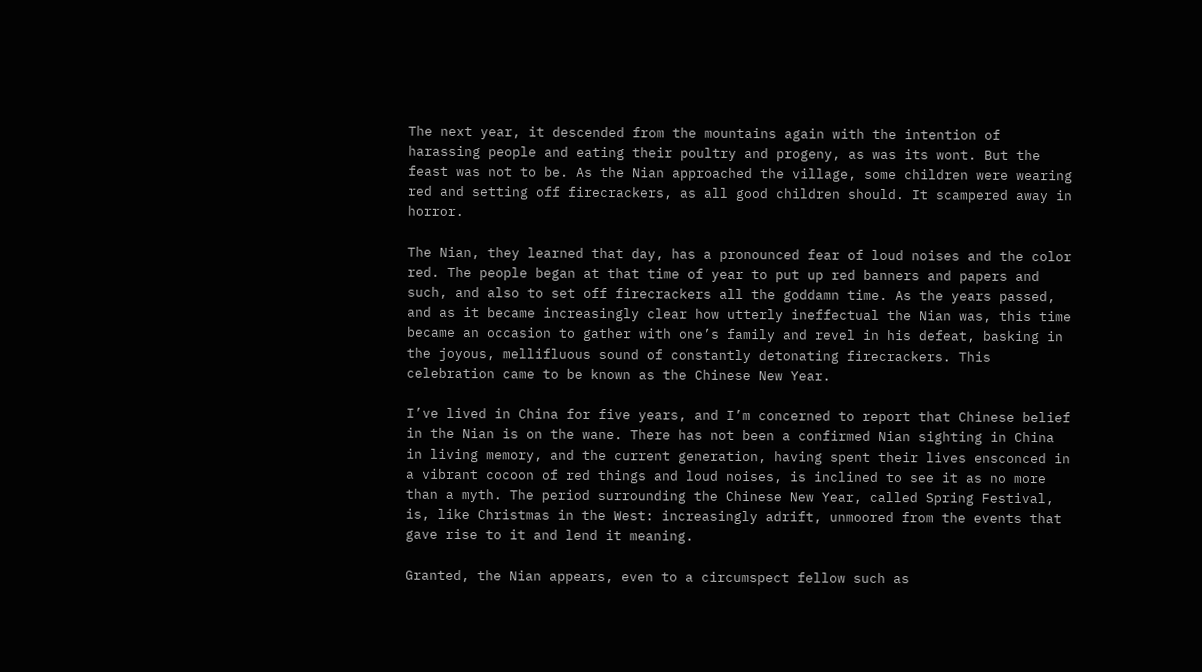The next year, it descended from the mountains again with the intention of harassing people and eating their poultry and progeny, as was its wont. But the feast was not to be. As the Nian approached the village, some children were wearing red and setting off firecrackers, as all good children should. It scampered away in horror.

The Nian, they learned that day, has a pronounced fear of loud noises and the color red. The people began at that time of year to put up red banners and papers and such, and also to set off firecrackers all the goddamn time. As the years passed, and as it became increasingly clear how utterly ineffectual the Nian was, this time became an occasion to gather with one’s family and revel in his defeat, basking in the joyous, mellifluous sound of constantly detonating firecrackers. This celebration came to be known as the Chinese New Year.

I’ve lived in China for five years, and I’m concerned to report that Chinese belief in the Nian is on the wane. There has not been a confirmed Nian sighting in China in living memory, and the current generation, having spent their lives ensconced in a vibrant cocoon of red things and loud noises, is inclined to see it as no more than a myth. The period surrounding the Chinese New Year, called Spring Festival, is, like Christmas in the West: increasingly adrift, unmoored from the events that gave rise to it and lend it meaning.

Granted, the Nian appears, even to a circumspect fellow such as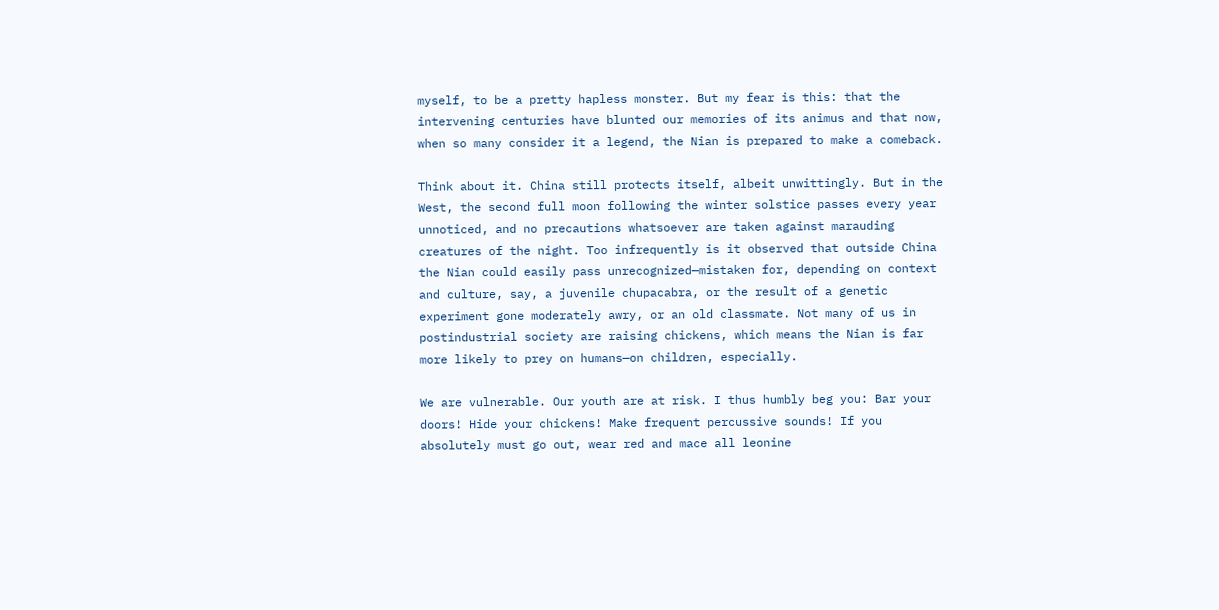myself, to be a pretty hapless monster. But my fear is this: that the intervening centuries have blunted our memories of its animus and that now, when so many consider it a legend, the Nian is prepared to make a comeback.

Think about it. China still protects itself, albeit unwittingly. But in the West, the second full moon following the winter solstice passes every year unnoticed, and no precautions whatsoever are taken against marauding creatures of the night. Too infrequently is it observed that outside China the Nian could easily pass unrecognized—mistaken for, depending on context and culture, say, a juvenile chupacabra, or the result of a genetic experiment gone moderately awry, or an old classmate. Not many of us in postindustrial society are raising chickens, which means the Nian is far more likely to prey on humans—on children, especially.

We are vulnerable. Our youth are at risk. I thus humbly beg you: Bar your doors! Hide your chickens! Make frequent percussive sounds! If you absolutely must go out, wear red and mace all leonine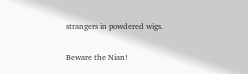strangers in powdered wigs.

Beware the Nian!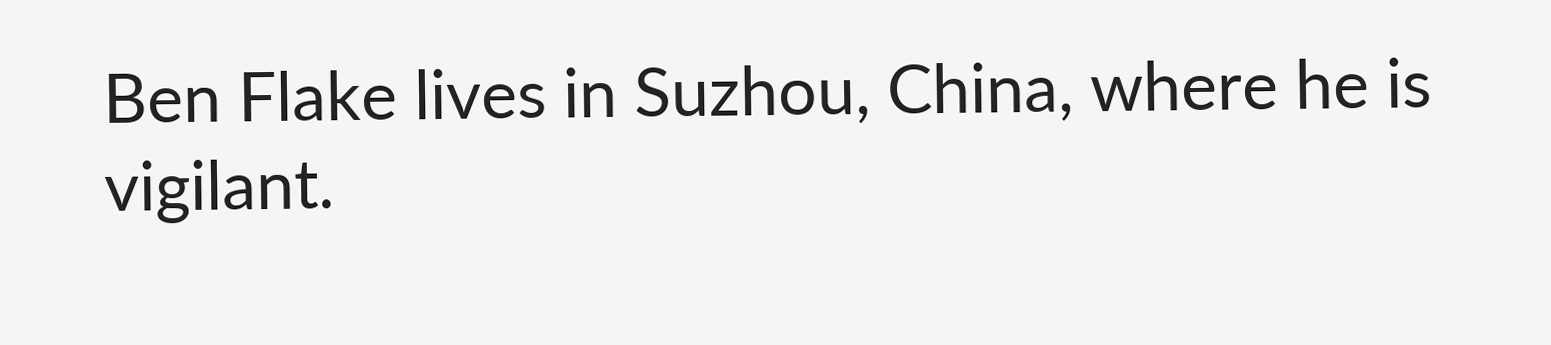Ben Flake lives in Suzhou, China, where he is vigilant.